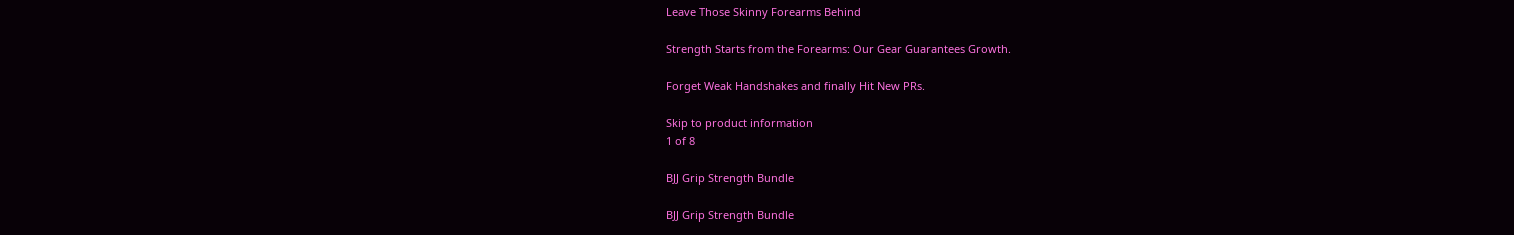Leave Those Skinny Forearms Behind

Strength Starts from the Forearms: Our Gear Guarantees Growth.

Forget Weak Handshakes and finally Hit New PRs.

Skip to product information
1 of 8

BJJ Grip Strength Bundle

BJJ Grip Strength Bundle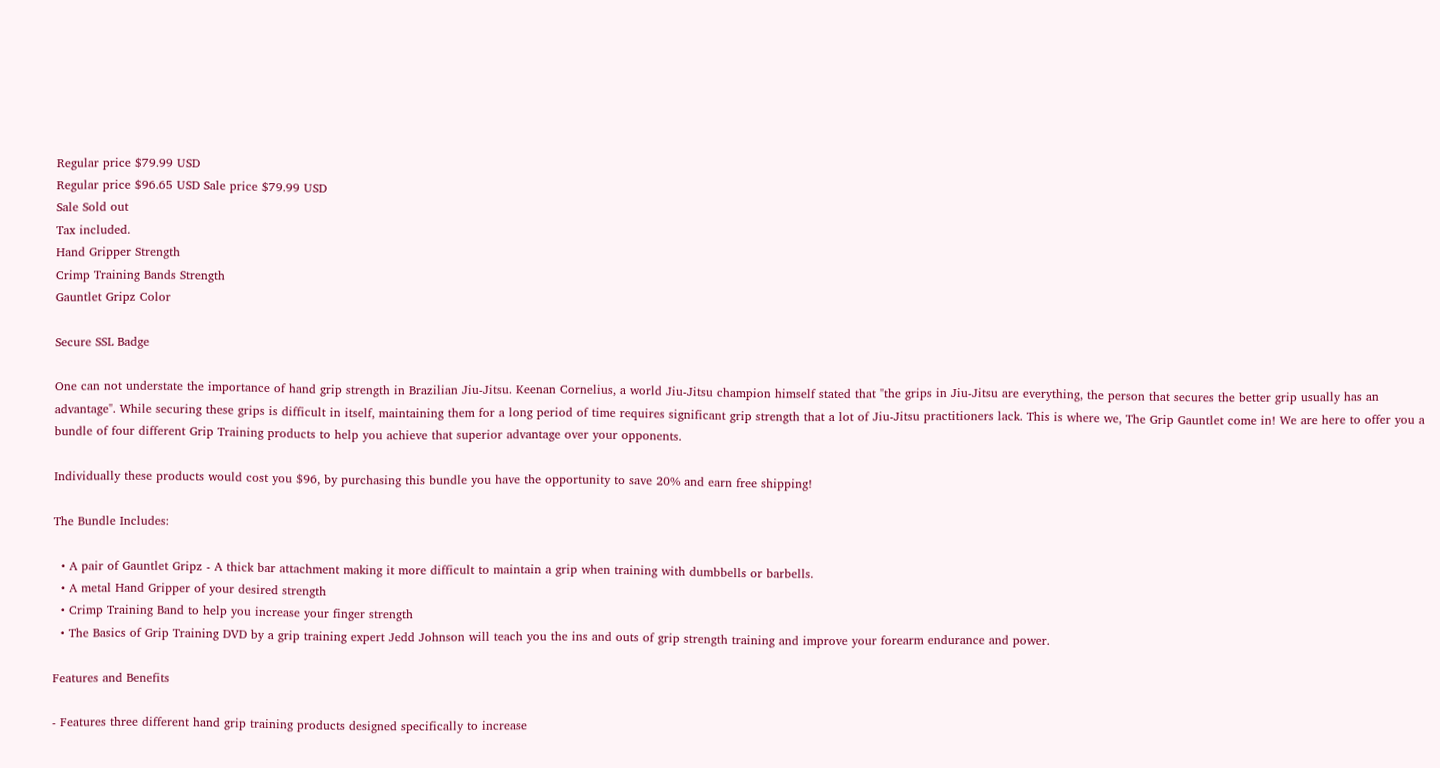Regular price $79.99 USD
Regular price $96.65 USD Sale price $79.99 USD
Sale Sold out
Tax included.
Hand Gripper Strength
Crimp Training Bands Strength
Gauntlet Gripz Color

Secure SSL Badge

One can not understate the importance of hand grip strength in Brazilian Jiu-Jitsu. Keenan Cornelius, a world Jiu-Jitsu champion himself stated that "the grips in Jiu-Jitsu are everything, the person that secures the better grip usually has an advantage". While securing these grips is difficult in itself, maintaining them for a long period of time requires significant grip strength that a lot of Jiu-Jitsu practitioners lack. This is where we, The Grip Gauntlet come in! We are here to offer you a bundle of four different Grip Training products to help you achieve that superior advantage over your opponents.

Individually these products would cost you $96, by purchasing this bundle you have the opportunity to save 20% and earn free shipping!

The Bundle Includes:

  • A pair of Gauntlet Gripz - A thick bar attachment making it more difficult to maintain a grip when training with dumbbells or barbells.
  • A metal Hand Gripper of your desired strength
  • Crimp Training Band to help you increase your finger strength
  • The Basics of Grip Training DVD by a grip training expert Jedd Johnson will teach you the ins and outs of grip strength training and improve your forearm endurance and power.

Features and Benefits

- Features three different hand grip training products designed specifically to increase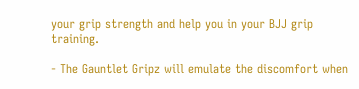your grip strength and help you in your BJJ grip training.

- The Gauntlet Gripz will emulate the discomfort when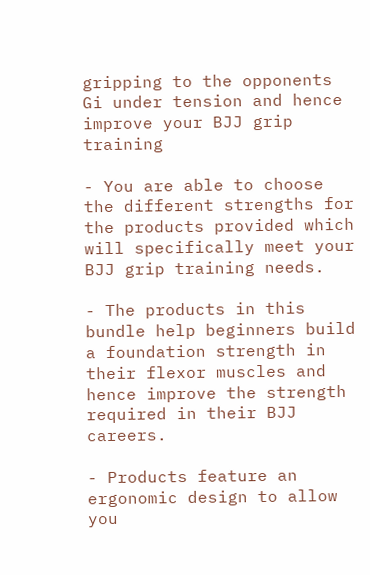gripping to the opponents Gi under tension and hence improve your BJJ grip training

- You are able to choose the different strengths for the products provided which will specifically meet your BJJ grip training needs.

- The products in this bundle help beginners build a foundation strength in their flexor muscles and hence improve the strength required in their BJJ careers.

- Products feature an ergonomic design to allow you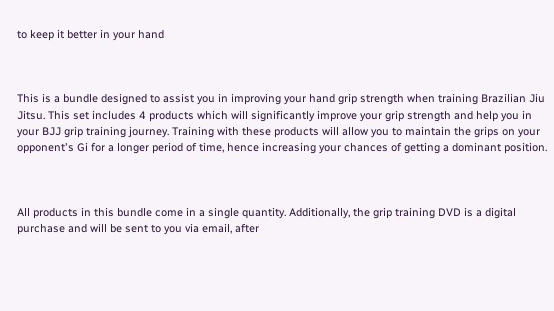to keep it better in your hand



This is a bundle designed to assist you in improving your hand grip strength when training Brazilian Jiu Jitsu. This set includes 4 products which will significantly improve your grip strength and help you in your BJJ grip training journey. Training with these products will allow you to maintain the grips on your opponent's Gi for a longer period of time, hence increasing your chances of getting a dominant position.



All products in this bundle come in a single quantity. Additionally, the grip training DVD is a digital purchase and will be sent to you via email, after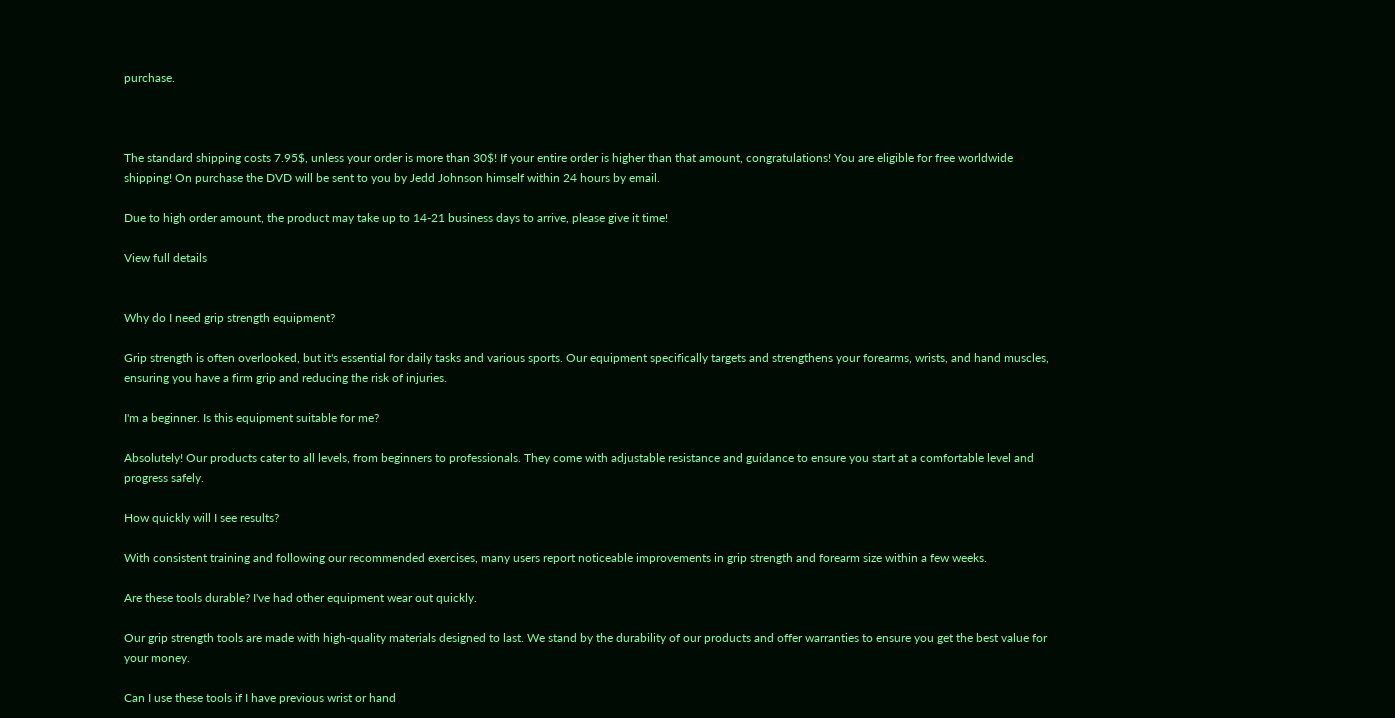purchase.



The standard shipping costs 7.95$, unless your order is more than 30$! If your entire order is higher than that amount, congratulations! You are eligible for free worldwide shipping! On purchase the DVD will be sent to you by Jedd Johnson himself within 24 hours by email.

Due to high order amount, the product may take up to 14-21 business days to arrive, please give it time!

View full details


Why do I need grip strength equipment?

Grip strength is often overlooked, but it's essential for daily tasks and various sports. Our equipment specifically targets and strengthens your forearms, wrists, and hand muscles, ensuring you have a firm grip and reducing the risk of injuries.

I'm a beginner. Is this equipment suitable for me?

Absolutely! Our products cater to all levels, from beginners to professionals. They come with adjustable resistance and guidance to ensure you start at a comfortable level and progress safely.

How quickly will I see results?

With consistent training and following our recommended exercises, many users report noticeable improvements in grip strength and forearm size within a few weeks.

Are these tools durable? I've had other equipment wear out quickly.

Our grip strength tools are made with high-quality materials designed to last. We stand by the durability of our products and offer warranties to ensure you get the best value for your money.

Can I use these tools if I have previous wrist or hand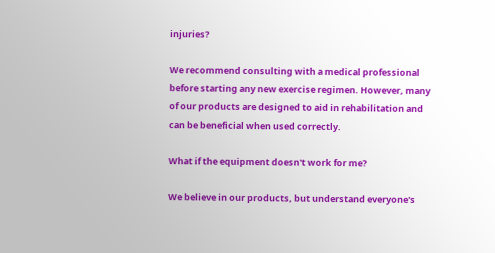injuries?

We recommend consulting with a medical professional before starting any new exercise regimen. However, many of our products are designed to aid in rehabilitation and can be beneficial when used correctly.

What if the equipment doesn't work for me?

We believe in our products, but understand everyone's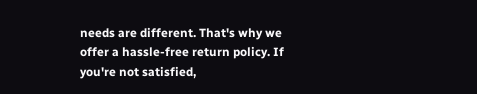needs are different. That's why we offer a hassle-free return policy. If you're not satisfied,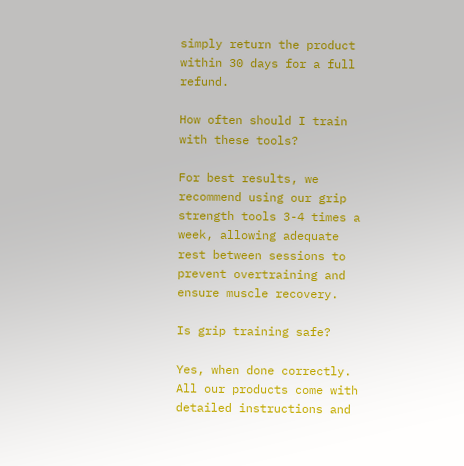simply return the product within 30 days for a full refund.

How often should I train with these tools?

For best results, we recommend using our grip strength tools 3-4 times a week, allowing adequate rest between sessions to prevent overtraining and ensure muscle recovery.

Is grip training safe?

Yes, when done correctly. All our products come with detailed instructions and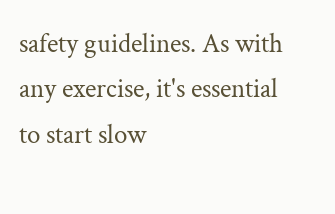safety guidelines. As with any exercise, it's essential to start slow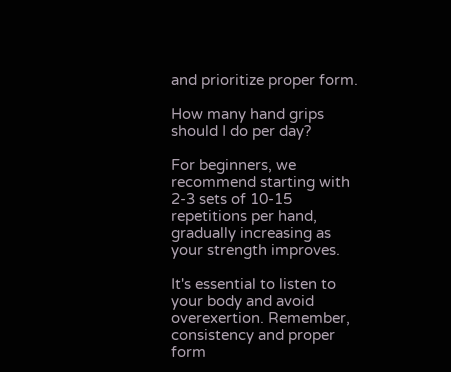and prioritize proper form.

How many hand grips should I do per day?

For beginners, we recommend starting with 2-3 sets of 10-15 repetitions per hand, gradually increasing as your strength improves.

It's essential to listen to your body and avoid overexertion. Remember, consistency and proper form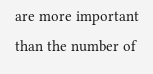are more important than the number of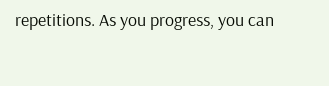repetitions. As you progress, you can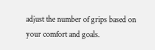adjust the number of grips based on your comfort and goals.